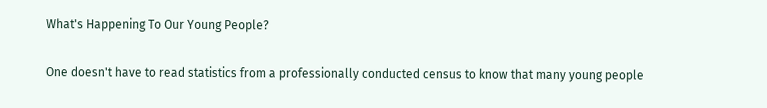What's Happening To Our Young People?

One doesn't have to read statistics from a professionally conducted census to know that many young people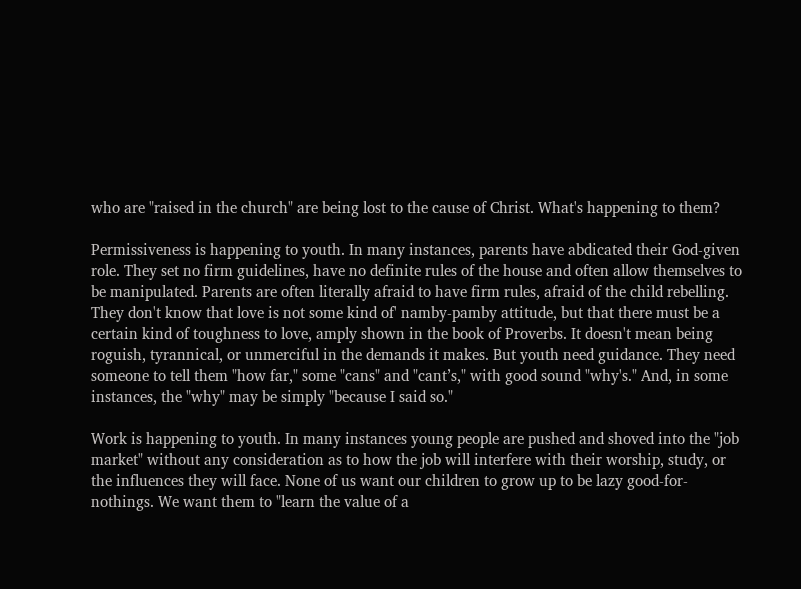who are "raised in the church" are being lost to the cause of Christ. What's happening to them?

Permissiveness is happening to youth. In many instances, parents have abdicated their God-given role. They set no firm guidelines, have no definite rules of the house and often allow themselves to be manipulated. Parents are often literally afraid to have firm rules, afraid of the child rebelling. They don't know that love is not some kind of' namby-pamby attitude, but that there must be a certain kind of toughness to love, amply shown in the book of Proverbs. It doesn't mean being roguish, tyrannical, or unmerciful in the demands it makes. But youth need guidance. They need someone to tell them "how far," some "cans" and "cant’s," with good sound "why's." And, in some instances, the "why" may be simply "because I said so."

Work is happening to youth. In many instances young people are pushed and shoved into the "job market" without any consideration as to how the job will interfere with their worship, study, or the influences they will face. None of us want our children to grow up to be lazy good-for-nothings. We want them to "learn the value of a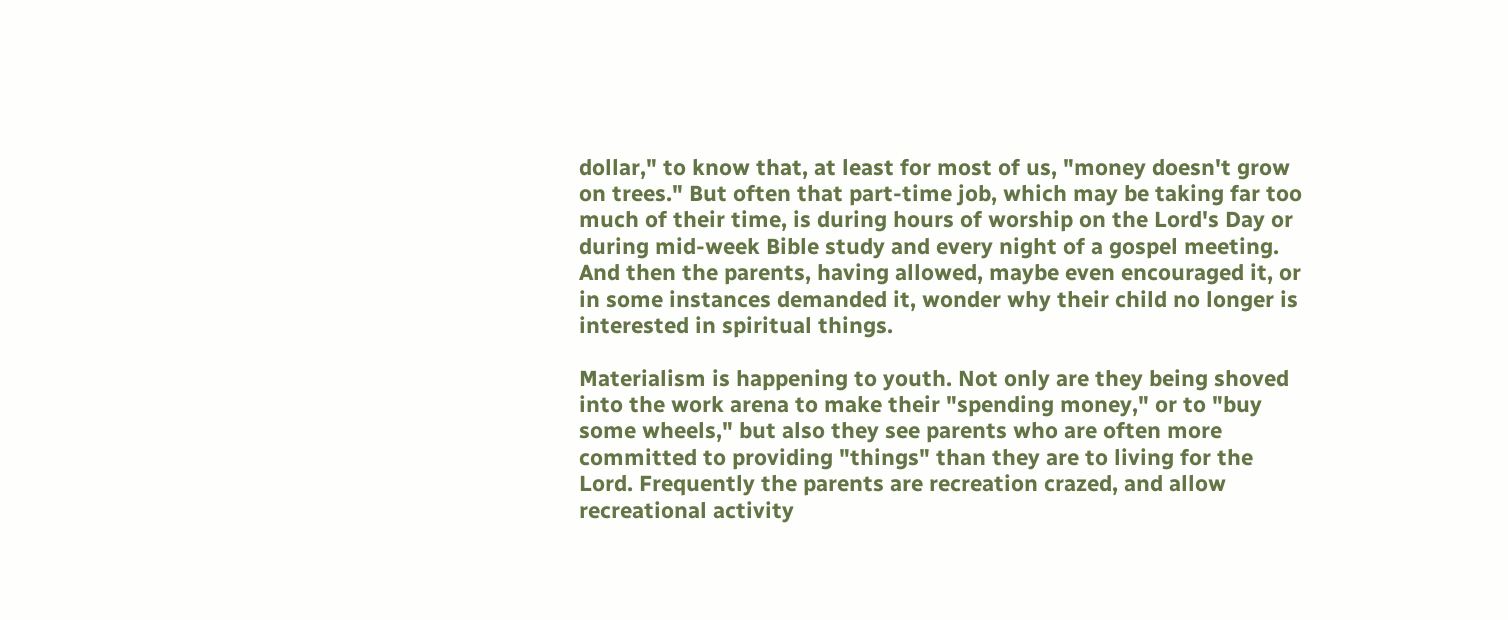dollar," to know that, at least for most of us, "money doesn't grow on trees." But often that part-time job, which may be taking far too much of their time, is during hours of worship on the Lord's Day or during mid-week Bible study and every night of a gospel meeting. And then the parents, having allowed, maybe even encouraged it, or in some instances demanded it, wonder why their child no longer is interested in spiritual things.

Materialism is happening to youth. Not only are they being shoved into the work arena to make their "spending money," or to "buy some wheels," but also they see parents who are often more committed to providing "things" than they are to living for the Lord. Frequently the parents are recreation crazed, and allow recreational activity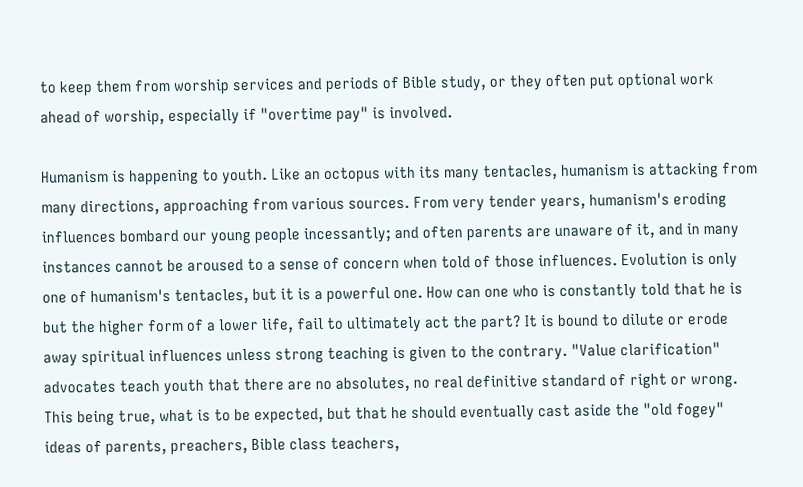to keep them from worship services and periods of Bible study, or they often put optional work ahead of worship, especially if "overtime pay" is involved.

Humanism is happening to youth. Like an octopus with its many tentacles, humanism is attacking from many directions, approaching from various sources. From very tender years, humanism's eroding influences bombard our young people incessantly; and often parents are unaware of it, and in many instances cannot be aroused to a sense of concern when told of those influences. Evolution is only one of humanism's tentacles, but it is a powerful one. How can one who is constantly told that he is but the higher form of a lower life, fail to ultimately act the part? It is bound to dilute or erode away spiritual influences unless strong teaching is given to the contrary. "Value clarification" advocates teach youth that there are no absolutes, no real definitive standard of right or wrong. This being true, what is to be expected, but that he should eventually cast aside the "old fogey" ideas of parents, preachers, Bible class teachers,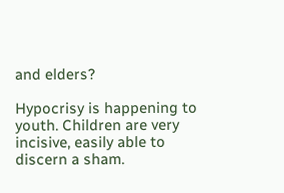and elders?

Hypocrisy is happening to youth. Children are very incisive, easily able to discern a sham.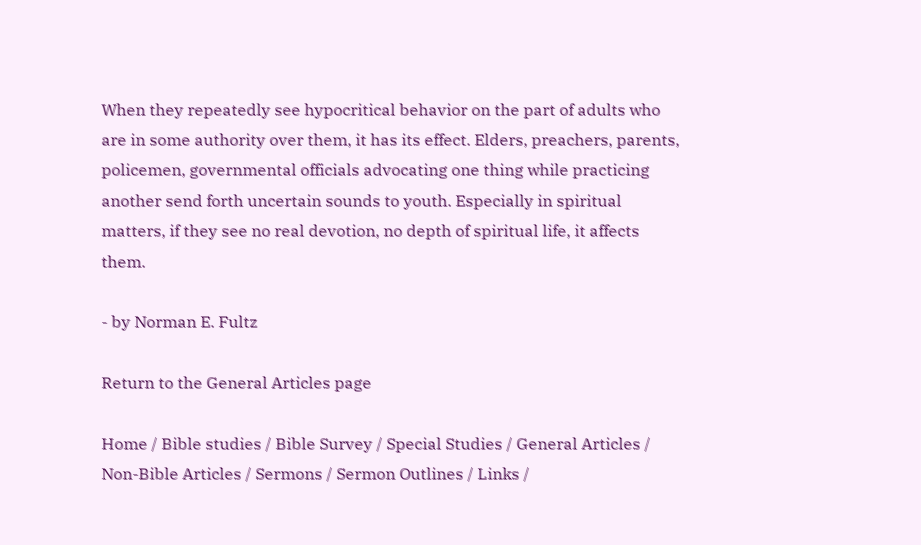When they repeatedly see hypocritical behavior on the part of adults who are in some authority over them, it has its effect. Elders, preachers, parents, policemen, governmental officials advocating one thing while practicing another send forth uncertain sounds to youth. Especially in spiritual matters, if they see no real devotion, no depth of spiritual life, it affects them.

- by Norman E. Fultz

Return to the General Articles page

Home / Bible studies / Bible Survey / Special Studies / General Articles / Non-Bible Articles / Sermons / Sermon Outlines / Links /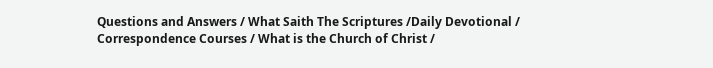Questions and Answers / What Saith The Scriptures /Daily Devotional / Correspondence Courses / What is the Church of Christ /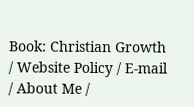Book: Christian Growth / Website Policy / E-mail / About Me /